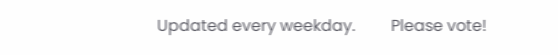Updated every weekday.         Please vote!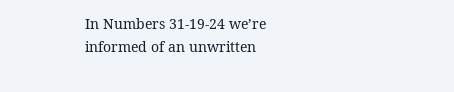In Numbers 31-19-24 we’re informed of an unwritten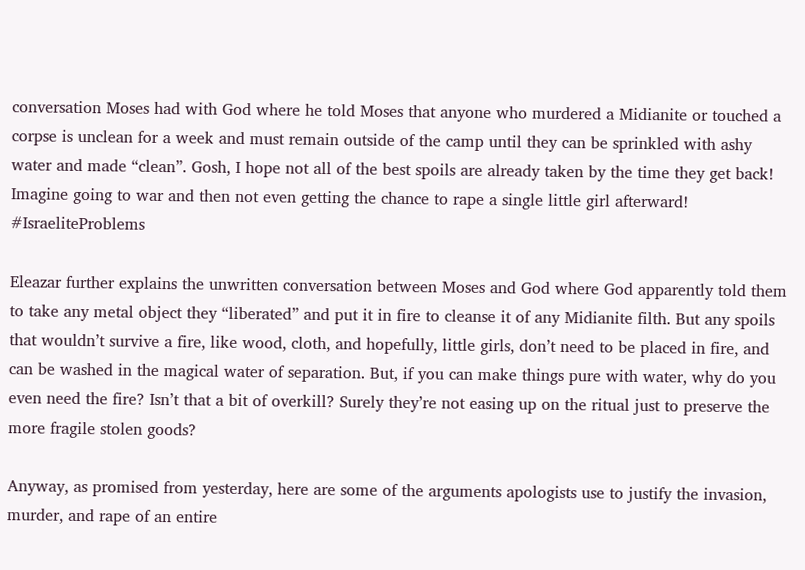conversation Moses had with God where he told Moses that anyone who murdered a Midianite or touched a corpse is unclean for a week and must remain outside of the camp until they can be sprinkled with ashy water and made “clean”. Gosh, I hope not all of the best spoils are already taken by the time they get back! Imagine going to war and then not even getting the chance to rape a single little girl afterward! #IsraeliteProblems

Eleazar further explains the unwritten conversation between Moses and God where God apparently told them to take any metal object they “liberated” and put it in fire to cleanse it of any Midianite filth. But any spoils that wouldn’t survive a fire, like wood, cloth, and hopefully, little girls, don’t need to be placed in fire, and can be washed in the magical water of separation. But, if you can make things pure with water, why do you even need the fire? Isn’t that a bit of overkill? Surely they’re not easing up on the ritual just to preserve the more fragile stolen goods?

Anyway, as promised from yesterday, here are some of the arguments apologists use to justify the invasion, murder, and rape of an entire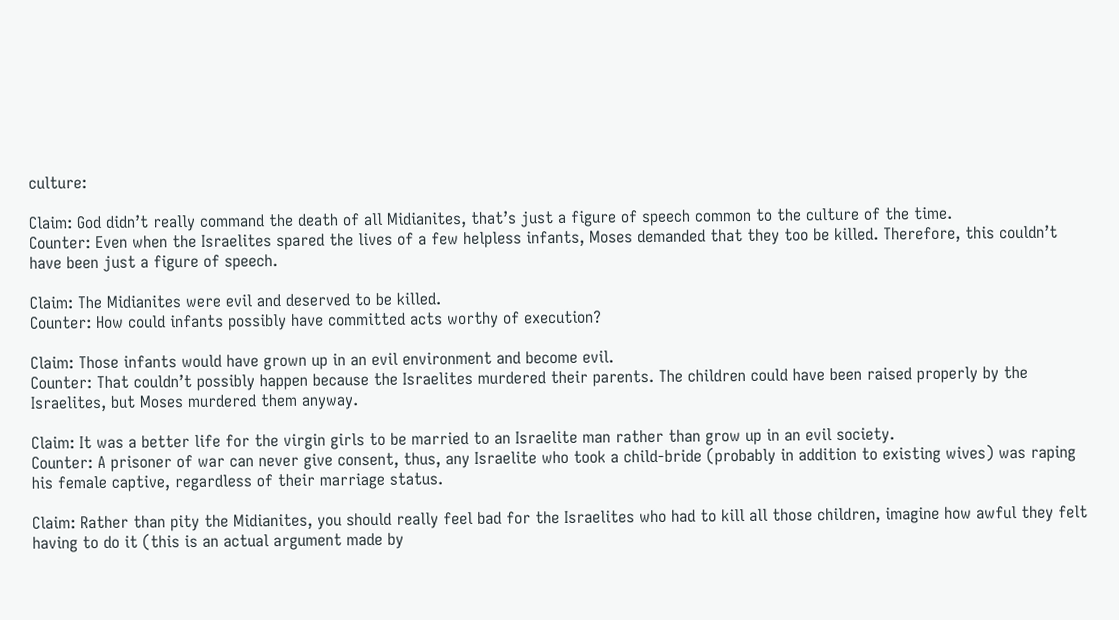culture:

Claim: God didn’t really command the death of all Midianites, that’s just a figure of speech common to the culture of the time.
Counter: Even when the Israelites spared the lives of a few helpless infants, Moses demanded that they too be killed. Therefore, this couldn’t have been just a figure of speech.

Claim: The Midianites were evil and deserved to be killed.
Counter: How could infants possibly have committed acts worthy of execution?

Claim: Those infants would have grown up in an evil environment and become evil.
Counter: That couldn’t possibly happen because the Israelites murdered their parents. The children could have been raised properly by the Israelites, but Moses murdered them anyway.

Claim: It was a better life for the virgin girls to be married to an Israelite man rather than grow up in an evil society.
Counter: A prisoner of war can never give consent, thus, any Israelite who took a child-bride (probably in addition to existing wives) was raping his female captive, regardless of their marriage status.

Claim: Rather than pity the Midianites, you should really feel bad for the Israelites who had to kill all those children, imagine how awful they felt having to do it (this is an actual argument made by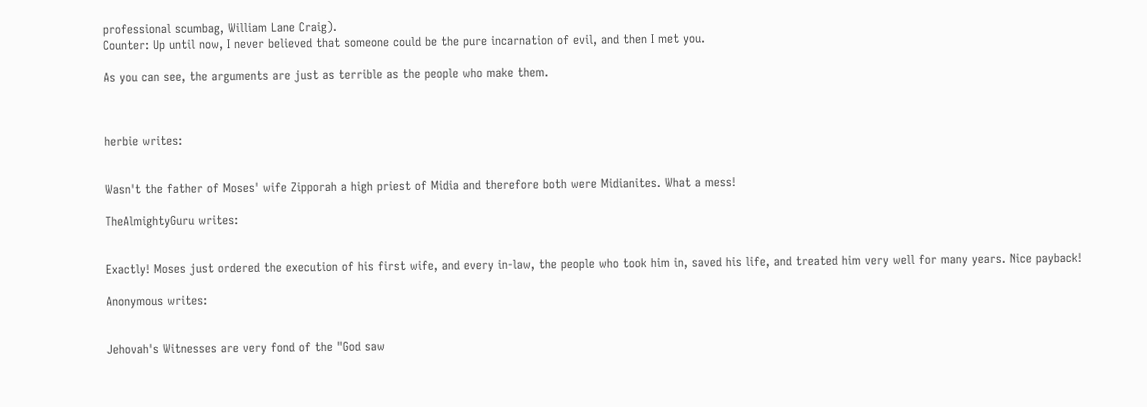professional scumbag, William Lane Craig).
Counter: Up until now, I never believed that someone could be the pure incarnation of evil, and then I met you.

As you can see, the arguments are just as terrible as the people who make them.



herbie writes:


Wasn't the father of Moses' wife Zipporah a high priest of Midia and therefore both were Midianites. What a mess!

TheAlmightyGuru writes:


Exactly! Moses just ordered the execution of his first wife, and every in-law, the people who took him in, saved his life, and treated him very well for many years. Nice payback!

Anonymous writes:


Jehovah's Witnesses are very fond of the "God saw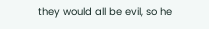they would all be evil, so he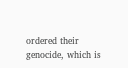ordered their genocide, which is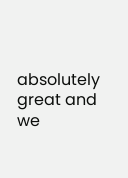absolutely great and we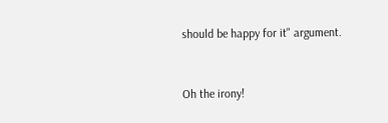should be happy for it" argument.


Oh the irony!